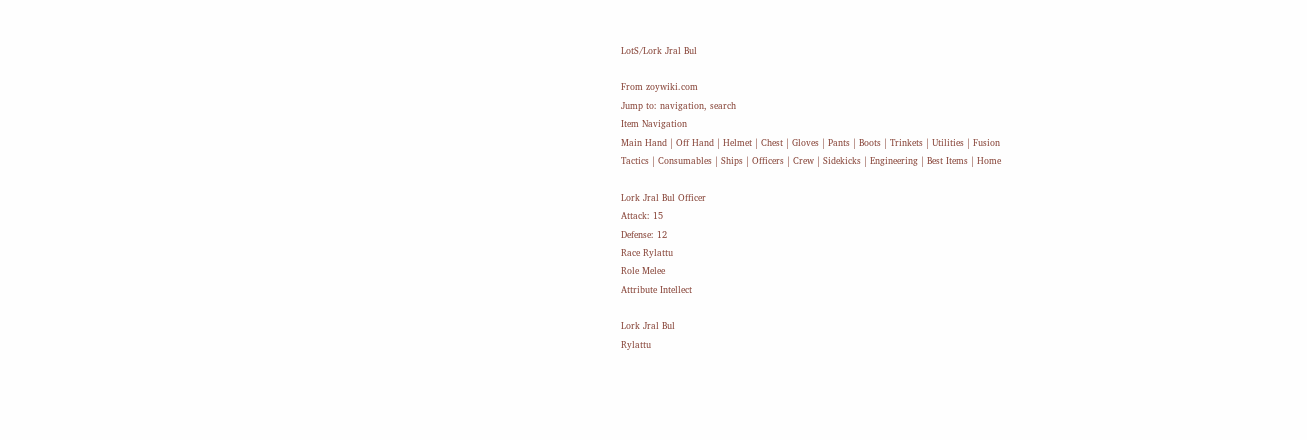LotS/Lork Jral Bul

From zoywiki.com
Jump to: navigation, search
Item Navigation
Main Hand | Off Hand | Helmet | Chest | Gloves | Pants | Boots | Trinkets | Utilities | Fusion
Tactics | Consumables | Ships | Officers | Crew | Sidekicks | Engineering | Best Items | Home

Lork Jral Bul Officer
Attack: 15
Defense: 12
Race Rylattu
Role Melee
Attribute Intellect

Lork Jral Bul
Rylattu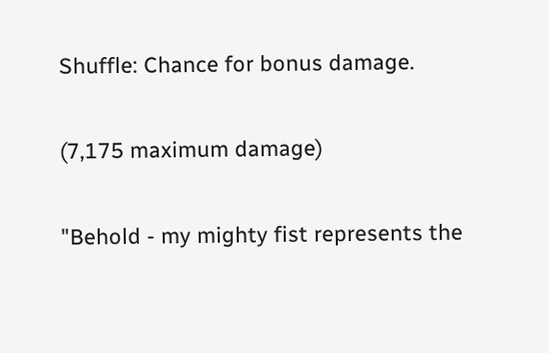Shuffle: Chance for bonus damage.

(7,175 maximum damage)

"Behold - my mighty fist represents the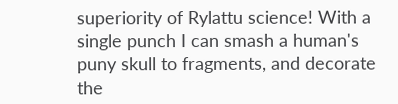superiority of Rylattu science! With a single punch I can smash a human's puny skull to fragments, and decorate the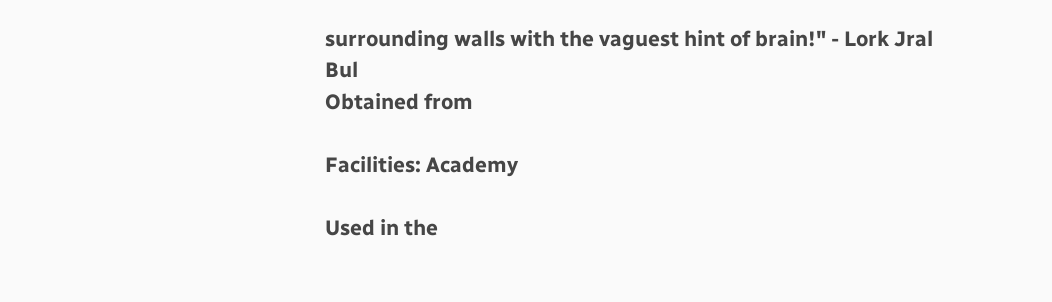surrounding walls with the vaguest hint of brain!" - Lork Jral Bul
Obtained from

Facilities: Academy

Used in the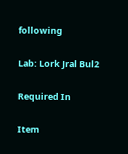following

Lab: Lork Jral Bul2

Required In

Item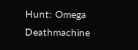Hunt: Omega Deathmachine